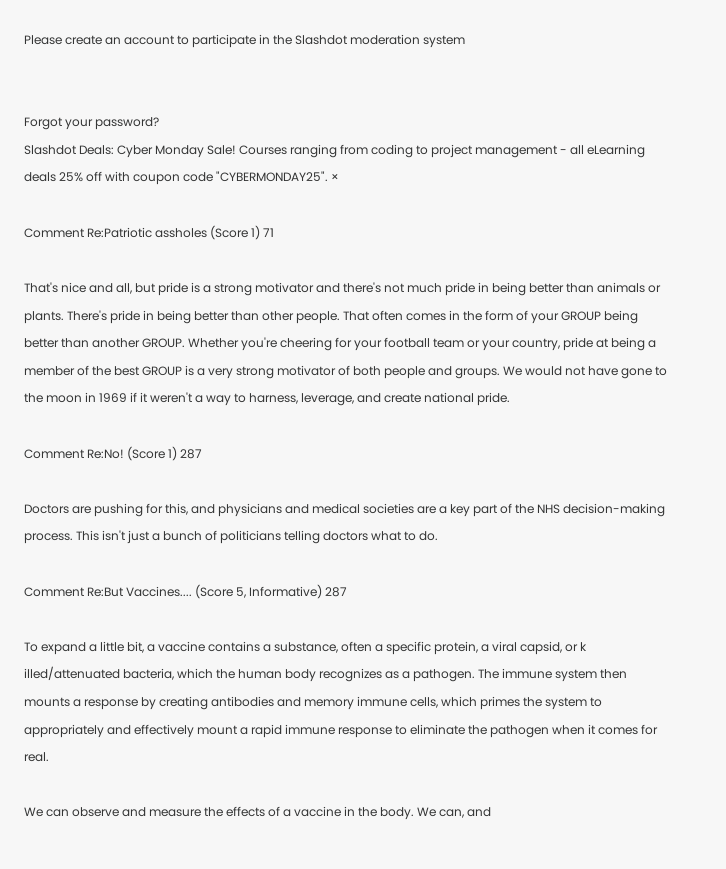Please create an account to participate in the Slashdot moderation system


Forgot your password?
Slashdot Deals: Cyber Monday Sale! Courses ranging from coding to project management - all eLearning deals 25% off with coupon code "CYBERMONDAY25". ×

Comment Re:Patriotic assholes (Score 1) 71

That's nice and all, but pride is a strong motivator and there's not much pride in being better than animals or plants. There's pride in being better than other people. That often comes in the form of your GROUP being better than another GROUP. Whether you're cheering for your football team or your country, pride at being a member of the best GROUP is a very strong motivator of both people and groups. We would not have gone to the moon in 1969 if it weren't a way to harness, leverage, and create national pride.

Comment Re:No! (Score 1) 287

Doctors are pushing for this, and physicians and medical societies are a key part of the NHS decision-making process. This isn't just a bunch of politicians telling doctors what to do.

Comment Re:But Vaccines.... (Score 5, Informative) 287

To expand a little bit, a vaccine contains a substance, often a specific protein, a viral capsid, or k illed/attenuated bacteria, which the human body recognizes as a pathogen. The immune system then mounts a response by creating antibodies and memory immune cells, which primes the system to appropriately and effectively mount a rapid immune response to eliminate the pathogen when it comes for real.

We can observe and measure the effects of a vaccine in the body. We can, and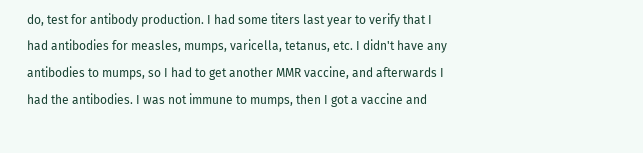do, test for antibody production. I had some titers last year to verify that I had antibodies for measles, mumps, varicella, tetanus, etc. I didn't have any antibodies to mumps, so I had to get another MMR vaccine, and afterwards I had the antibodies. I was not immune to mumps, then I got a vaccine and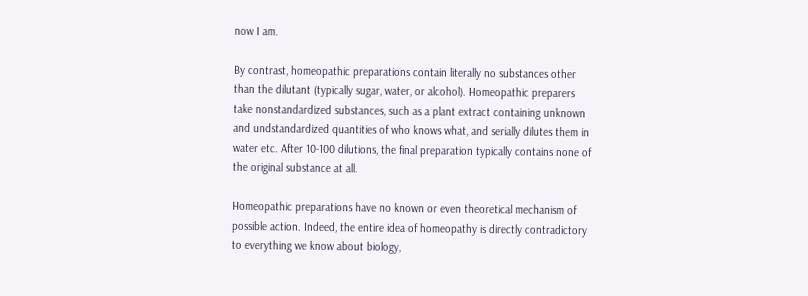now I am.

By contrast, homeopathic preparations contain literally no substances other than the dilutant (typically sugar, water, or alcohol). Homeopathic preparers take nonstandardized substances, such as a plant extract containing unknown and undstandardized quantities of who knows what, and serially dilutes them in water etc. After 10-100 dilutions, the final preparation typically contains none of the original substance at all.

Homeopathic preparations have no known or even theoretical mechanism of possible action. Indeed, the entire idea of homeopathy is directly contradictory to everything we know about biology,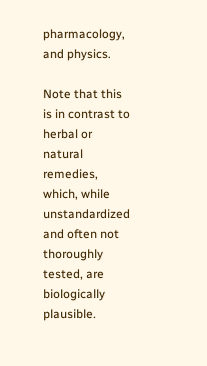pharmacology, and physics.

Note that this is in contrast to herbal or natural remedies, which, while unstandardized and often not thoroughly tested, are biologically plausible.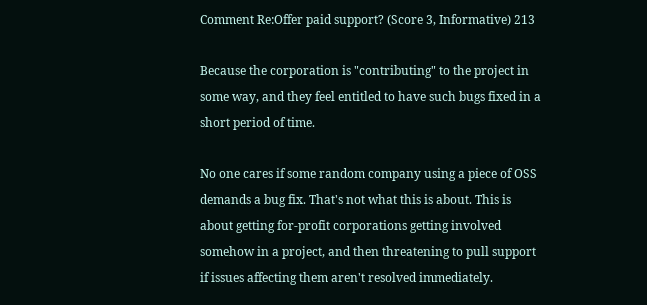Comment Re:Offer paid support? (Score 3, Informative) 213

Because the corporation is "contributing" to the project in some way, and they feel entitled to have such bugs fixed in a short period of time.

No one cares if some random company using a piece of OSS demands a bug fix. That's not what this is about. This is about getting for-profit corporations getting involved somehow in a project, and then threatening to pull support if issues affecting them aren't resolved immediately.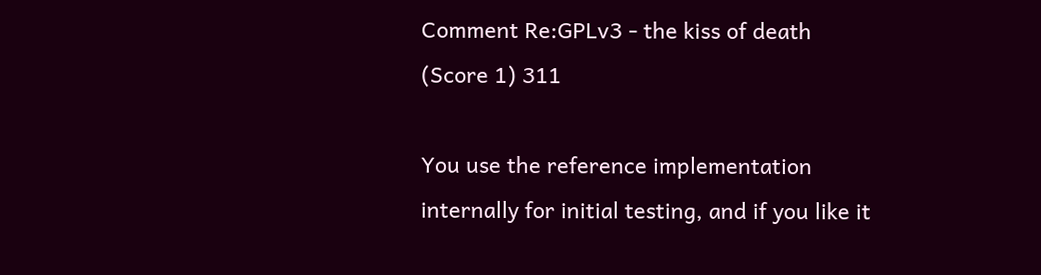Comment Re:GPLv3 - the kiss of death (Score 1) 311

You use the reference implementation internally for initial testing, and if you like it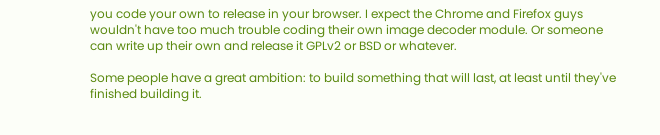you code your own to release in your browser. I expect the Chrome and Firefox guys wouldn't have too much trouble coding their own image decoder module. Or someone can write up their own and release it GPLv2 or BSD or whatever.

Some people have a great ambition: to build something that will last, at least until they've finished building it.